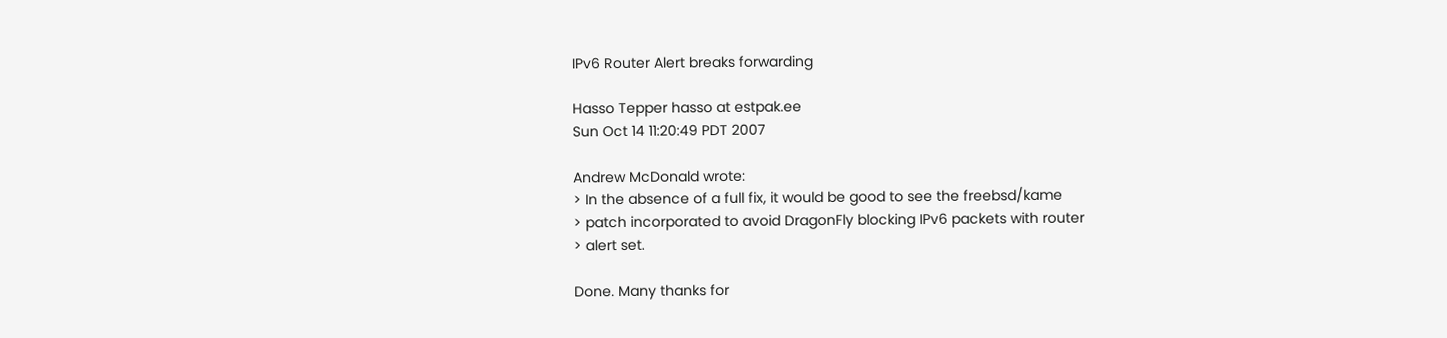IPv6 Router Alert breaks forwarding

Hasso Tepper hasso at estpak.ee
Sun Oct 14 11:20:49 PDT 2007

Andrew McDonald wrote:
> In the absence of a full fix, it would be good to see the freebsd/kame
> patch incorporated to avoid DragonFly blocking IPv6 packets with router
> alert set.

Done. Many thanks for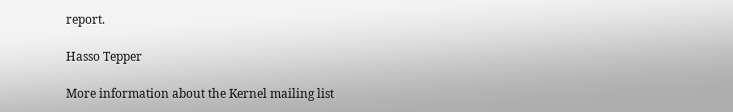report.

Hasso Tepper

More information about the Kernel mailing list